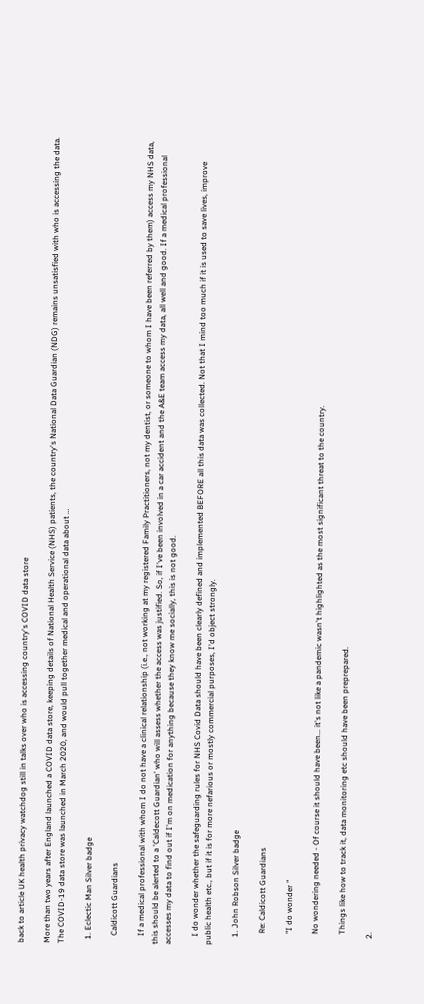back to article UK health privacy watchdog still in talks over who is accessing country's COVID data store

More than two years after England launched a COVID data store, keeping details of National Health Service (NHS) patients, the country's National Data Guardian (NDG) remains unsatisfied with who is accessing the data. The COVID-19 data store was launched in March 2020, and would pull together medical and operational data about …

  1. Eclectic Man Silver badge

    Caldicott Guardians

    If a medical professional with whom I do not have a clinical relationship (i.e., not working at my registered Family Practitioners, not my dentist, or someone to whom I have been referred by them) access my NHS data, this should be alerted to a 'Caldecott Guardian' who will assess whether the access was justified. So, if I've been involved in a car accident and the A&E team access my data, all well and good. If a medical professional accesses my data to find out if I'm on medication for anything because they know me socially, this is not good.

    I do wonder whether the safeguarding rules for NHS Covid Data should have been clearly defined and implemented BEFORE all this data was collected. Not that I mind too much if it is used to save lives, improve public health etc., but if it is for more nefarious or mostly commercial purposes, I'd object strongly.

    1. John Robson Silver badge

      Re: Caldicott Guardians

      "I do wonder "

      No wondering needed - Of course it should have been... it's not like a pandemic wasn't highlighted as the most significant threat to the country.

      Things like how to track it, data monitoring etc should have been preprepared.

    2.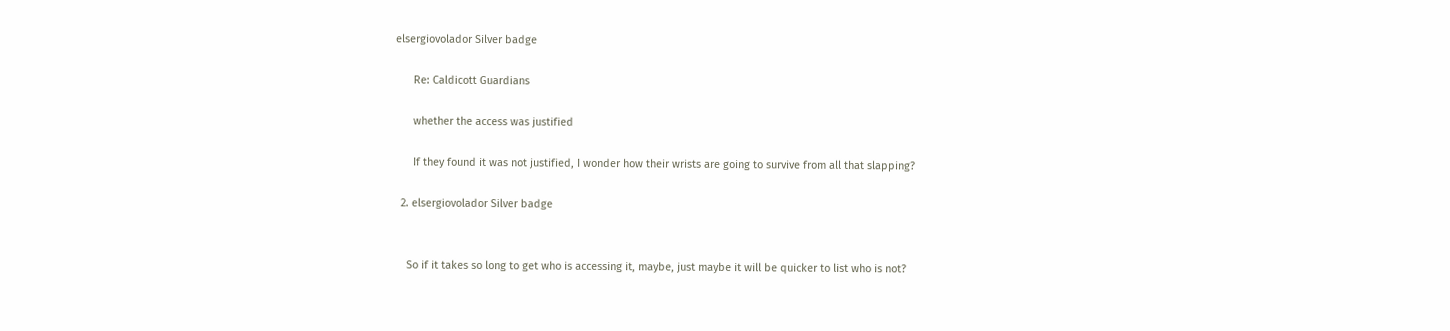elsergiovolador Silver badge

      Re: Caldicott Guardians

      whether the access was justified

      If they found it was not justified, I wonder how their wrists are going to survive from all that slapping?

  2. elsergiovolador Silver badge


    So if it takes so long to get who is accessing it, maybe, just maybe it will be quicker to list who is not?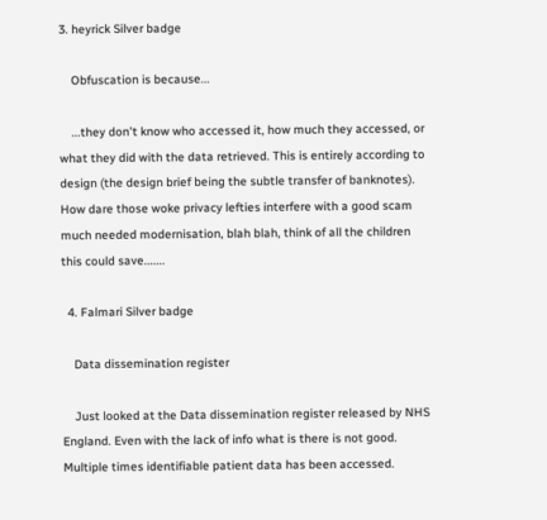3. heyrick Silver badge

    Obfuscation is because...

    ...they don't know who accessed it, how much they accessed, or what they did with the data retrieved. This is entirely according to design (the design brief being the subtle transfer of banknotes). How dare those woke privacy lefties interfere with a good scam much needed modernisation, blah blah, think of all the children this could save.......

  4. Falmari Silver badge

    Data dissemination register

    Just looked at the Data dissemination register released by NHS England. Even with the lack of info what is there is not good. Multiple times identifiable patient data has been accessed.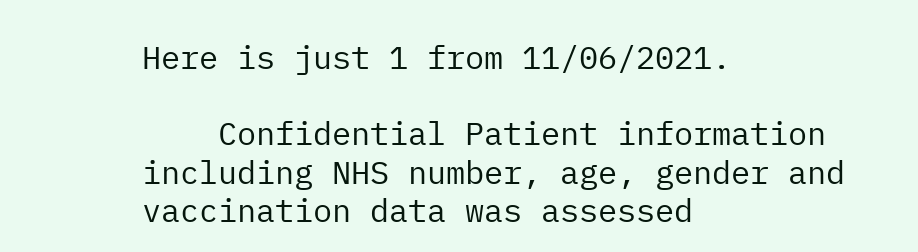Here is just 1 from 11/06/2021.

    Confidential Patient information including NHS number, age, gender and vaccination data was assessed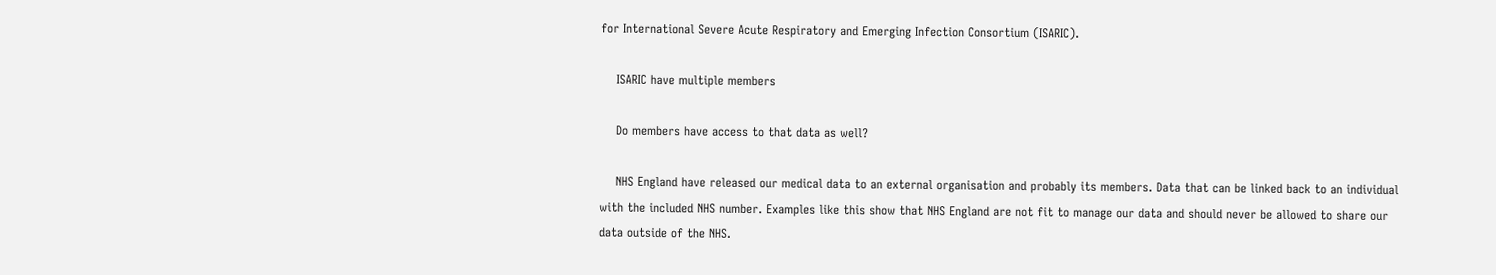for International Severe Acute Respiratory and Emerging Infection Consortium (ISARIC).

    ISARIC have multiple members

    Do members have access to that data as well?

    NHS England have released our medical data to an external organisation and probably its members. Data that can be linked back to an individual with the included NHS number. Examples like this show that NHS England are not fit to manage our data and should never be allowed to share our data outside of the NHS.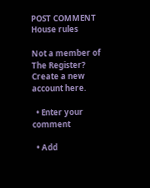POST COMMENT House rules

Not a member of The Register? Create a new account here.

  • Enter your comment

  • Add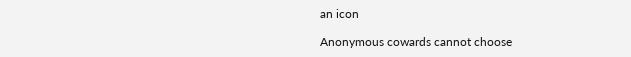an icon

Anonymous cowards cannot choose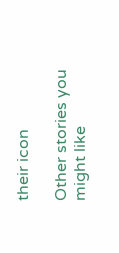their icon

Other stories you might like